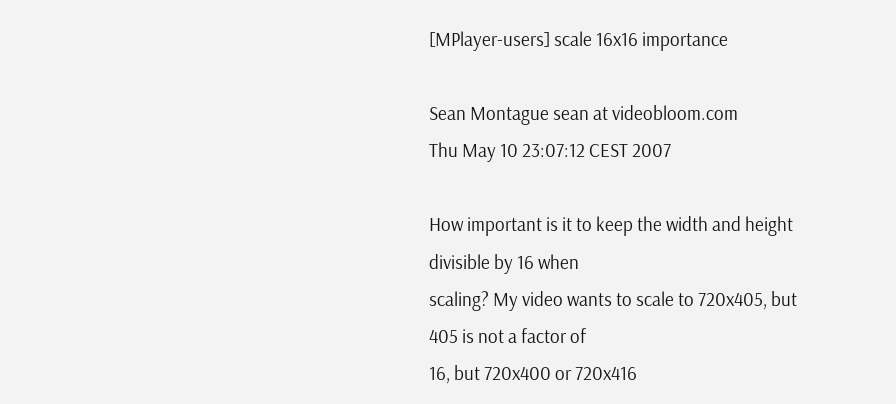[MPlayer-users] scale 16x16 importance

Sean Montague sean at videobloom.com
Thu May 10 23:07:12 CEST 2007

How important is it to keep the width and height divisible by 16 when
scaling? My video wants to scale to 720x405, but 405 is not a factor of
16, but 720x400 or 720x416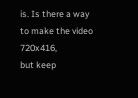is. Is there a way to make the video 720x416,
but keep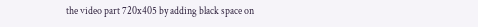the video part 720x405 by adding black space on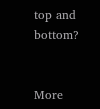top and bottom?


More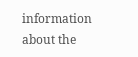information about the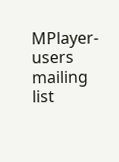MPlayer-users mailing list